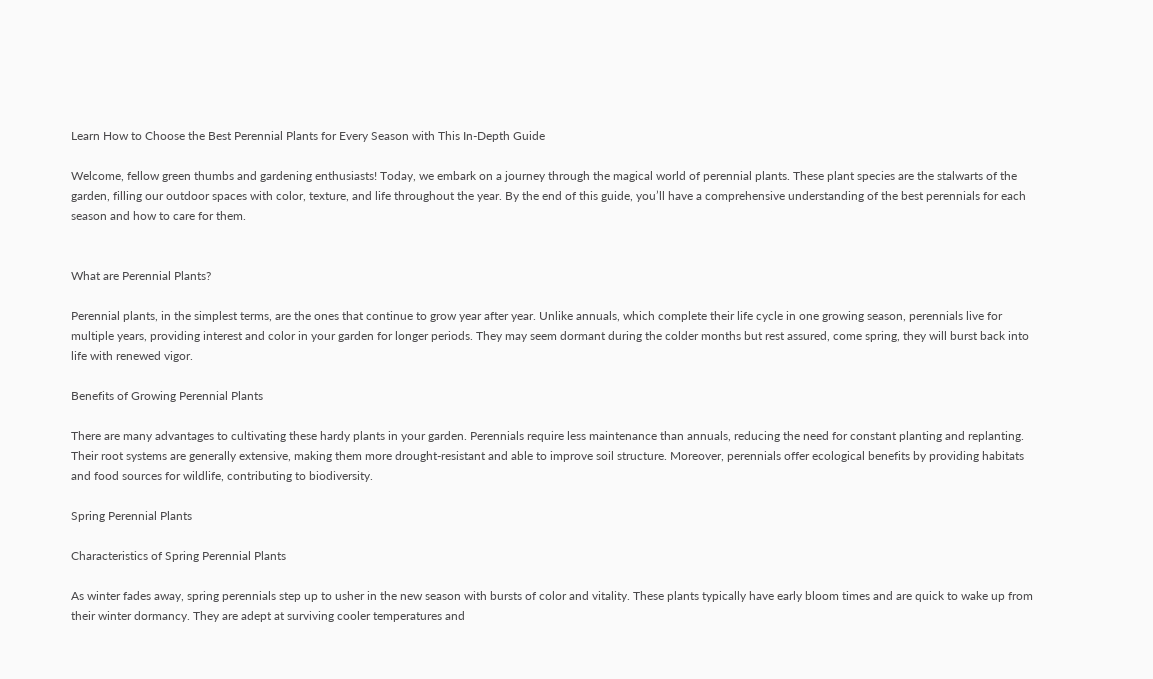Learn How to Choose the Best Perennial Plants for Every Season with This In-Depth Guide

Welcome, fellow green thumbs and gardening enthusiasts! Today, we embark on a journey through the magical world of perennial plants. These plant species are the stalwarts of the garden, filling our outdoor spaces with color, texture, and life throughout the year. By the end of this guide, you’ll have a comprehensive understanding of the best perennials for each season and how to care for them.


What are Perennial Plants?

Perennial plants, in the simplest terms, are the ones that continue to grow year after year. Unlike annuals, which complete their life cycle in one growing season, perennials live for multiple years, providing interest and color in your garden for longer periods. They may seem dormant during the colder months but rest assured, come spring, they will burst back into life with renewed vigor.

Benefits of Growing Perennial Plants

There are many advantages to cultivating these hardy plants in your garden. Perennials require less maintenance than annuals, reducing the need for constant planting and replanting. Their root systems are generally extensive, making them more drought-resistant and able to improve soil structure. Moreover, perennials offer ecological benefits by providing habitats and food sources for wildlife, contributing to biodiversity.

Spring Perennial Plants

Characteristics of Spring Perennial Plants

As winter fades away, spring perennials step up to usher in the new season with bursts of color and vitality. These plants typically have early bloom times and are quick to wake up from their winter dormancy. They are adept at surviving cooler temperatures and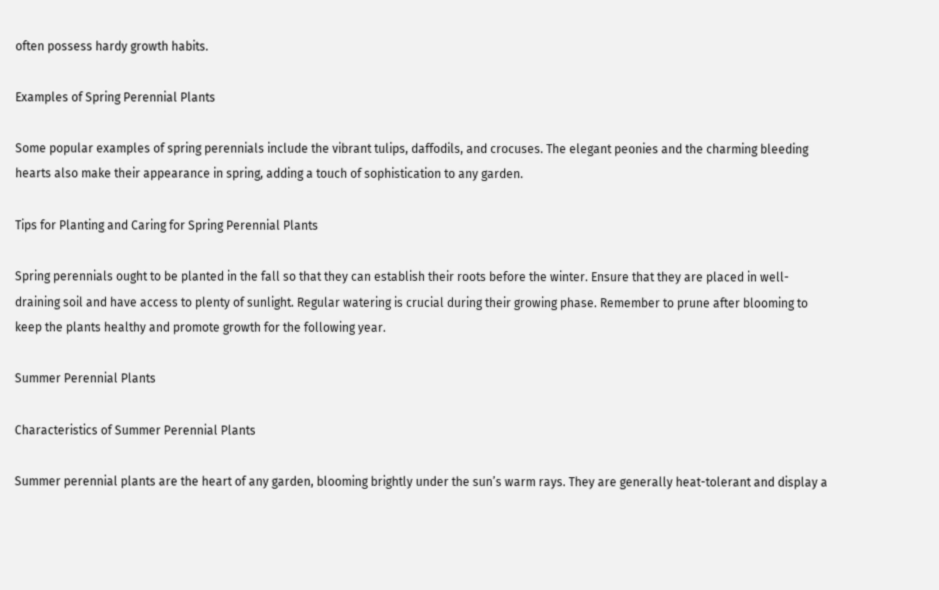often possess hardy growth habits.

Examples of Spring Perennial Plants

Some popular examples of spring perennials include the vibrant tulips, daffodils, and crocuses. The elegant peonies and the charming bleeding hearts also make their appearance in spring, adding a touch of sophistication to any garden.

Tips for Planting and Caring for Spring Perennial Plants

Spring perennials ought to be planted in the fall so that they can establish their roots before the winter. Ensure that they are placed in well-draining soil and have access to plenty of sunlight. Regular watering is crucial during their growing phase. Remember to prune after blooming to keep the plants healthy and promote growth for the following year.

Summer Perennial Plants

Characteristics of Summer Perennial Plants

Summer perennial plants are the heart of any garden, blooming brightly under the sun’s warm rays. They are generally heat-tolerant and display a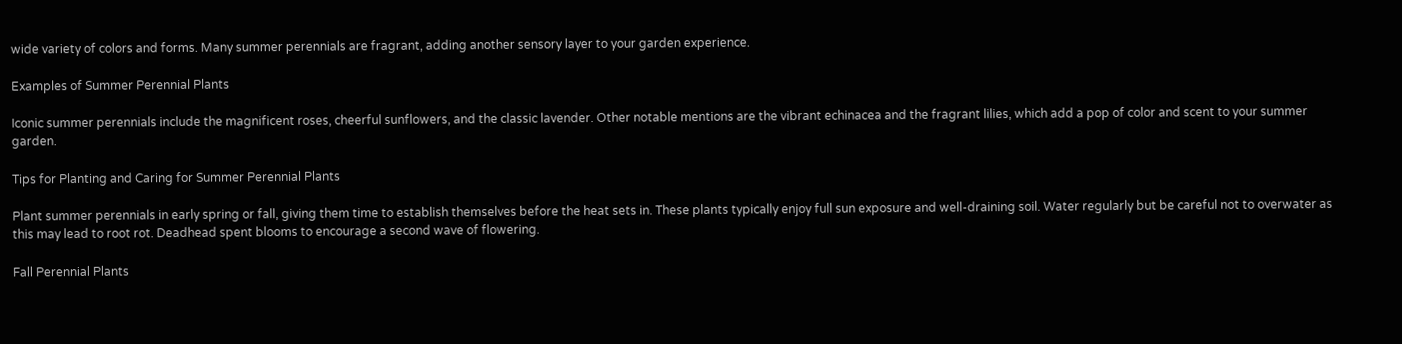wide variety of colors and forms. Many summer perennials are fragrant, adding another sensory layer to your garden experience.

Examples of Summer Perennial Plants

Iconic summer perennials include the magnificent roses, cheerful sunflowers, and the classic lavender. Other notable mentions are the vibrant echinacea and the fragrant lilies, which add a pop of color and scent to your summer garden.

Tips for Planting and Caring for Summer Perennial Plants

Plant summer perennials in early spring or fall, giving them time to establish themselves before the heat sets in. These plants typically enjoy full sun exposure and well-draining soil. Water regularly but be careful not to overwater as this may lead to root rot. Deadhead spent blooms to encourage a second wave of flowering.

Fall Perennial Plants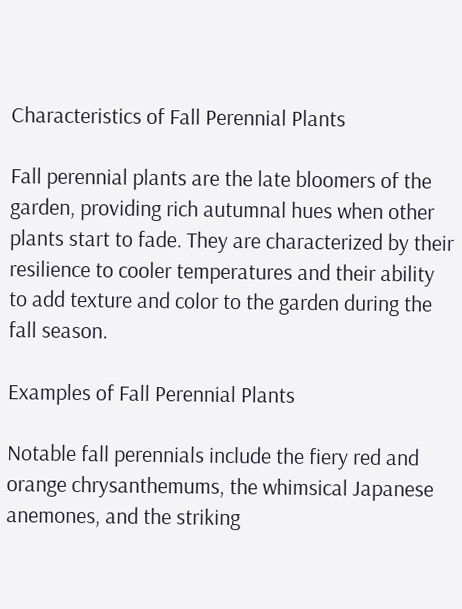Characteristics of Fall Perennial Plants

Fall perennial plants are the late bloomers of the garden, providing rich autumnal hues when other plants start to fade. They are characterized by their resilience to cooler temperatures and their ability to add texture and color to the garden during the fall season.

Examples of Fall Perennial Plants

Notable fall perennials include the fiery red and orange chrysanthemums, the whimsical Japanese anemones, and the striking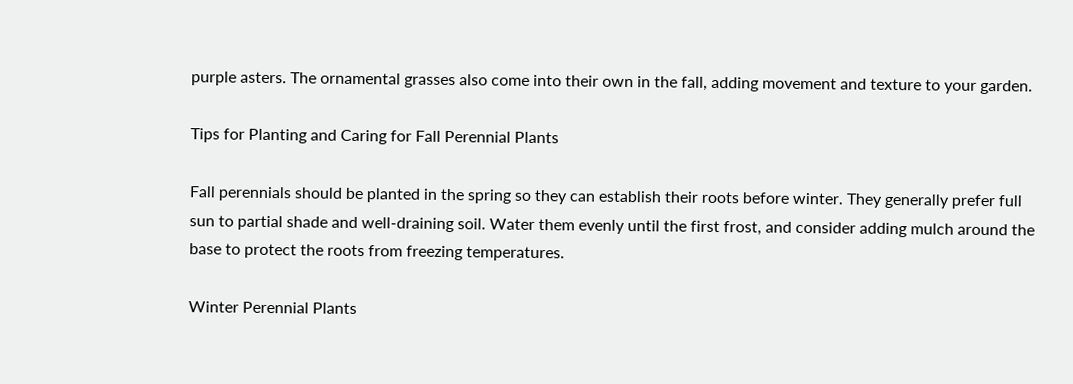purple asters. The ornamental grasses also come into their own in the fall, adding movement and texture to your garden.

Tips for Planting and Caring for Fall Perennial Plants

Fall perennials should be planted in the spring so they can establish their roots before winter. They generally prefer full sun to partial shade and well-draining soil. Water them evenly until the first frost, and consider adding mulch around the base to protect the roots from freezing temperatures.

Winter Perennial Plants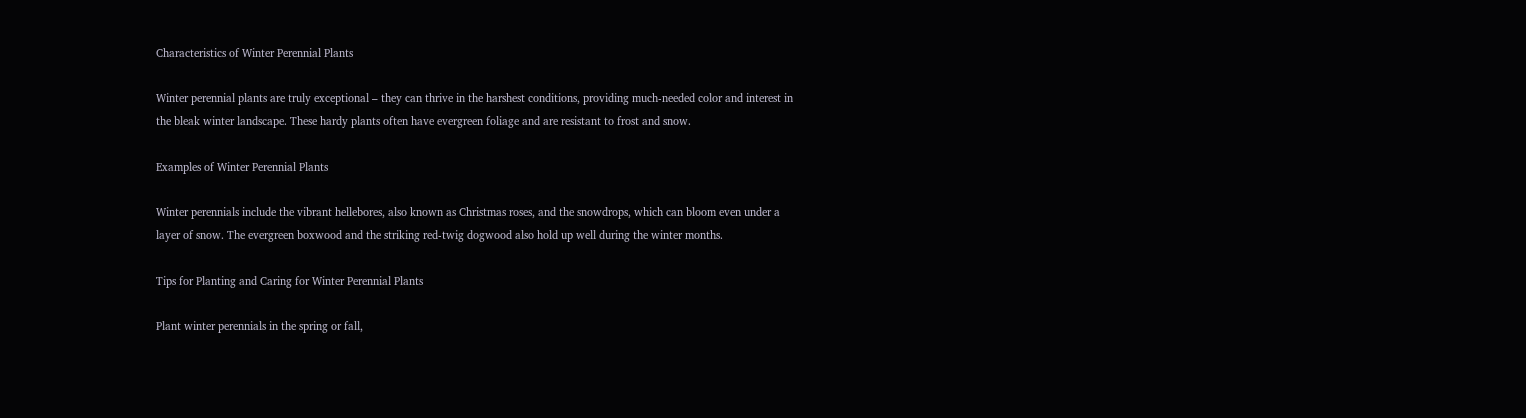Characteristics of Winter Perennial Plants

Winter perennial plants are truly exceptional – they can thrive in the harshest conditions, providing much-needed color and interest in the bleak winter landscape. These hardy plants often have evergreen foliage and are resistant to frost and snow.

Examples of Winter Perennial Plants

Winter perennials include the vibrant hellebores, also known as Christmas roses, and the snowdrops, which can bloom even under a layer of snow. The evergreen boxwood and the striking red-twig dogwood also hold up well during the winter months.

Tips for Planting and Caring for Winter Perennial Plants

Plant winter perennials in the spring or fall,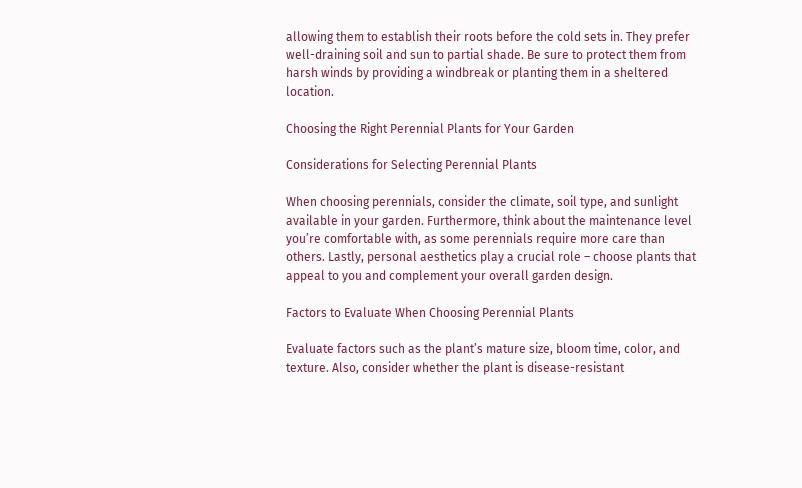allowing them to establish their roots before the cold sets in. They prefer well-draining soil and sun to partial shade. Be sure to protect them from harsh winds by providing a windbreak or planting them in a sheltered location.

Choosing the Right Perennial Plants for Your Garden

Considerations for Selecting Perennial Plants

When choosing perennials, consider the climate, soil type, and sunlight available in your garden. Furthermore, think about the maintenance level you’re comfortable with, as some perennials require more care than others. Lastly, personal aesthetics play a crucial role – choose plants that appeal to you and complement your overall garden design.

Factors to Evaluate When Choosing Perennial Plants

Evaluate factors such as the plant’s mature size, bloom time, color, and texture. Also, consider whether the plant is disease-resistant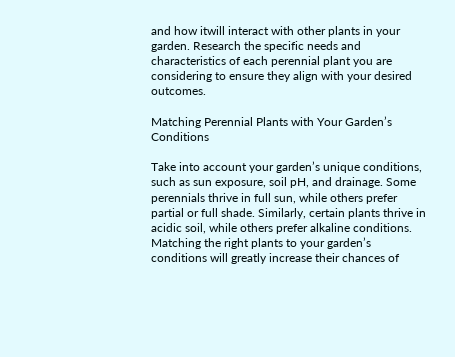and how itwill interact with other plants in your garden. Research the specific needs and characteristics of each perennial plant you are considering to ensure they align with your desired outcomes.

Matching Perennial Plants with Your Garden’s Conditions

Take into account your garden’s unique conditions, such as sun exposure, soil pH, and drainage. Some perennials thrive in full sun, while others prefer partial or full shade. Similarly, certain plants thrive in acidic soil, while others prefer alkaline conditions. Matching the right plants to your garden’s conditions will greatly increase their chances of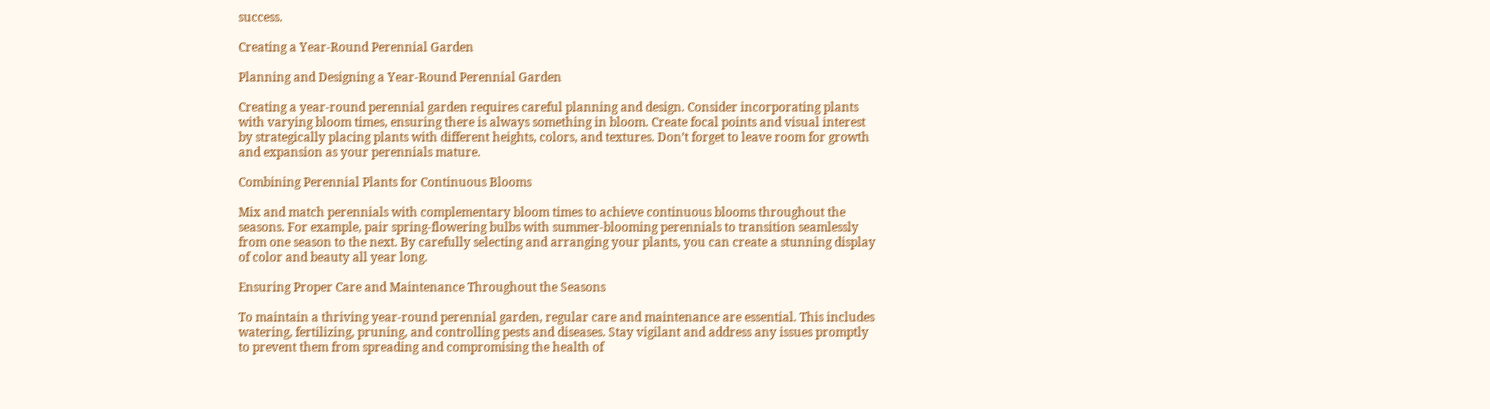success.

Creating a Year-Round Perennial Garden

Planning and Designing a Year-Round Perennial Garden

Creating a year-round perennial garden requires careful planning and design. Consider incorporating plants with varying bloom times, ensuring there is always something in bloom. Create focal points and visual interest by strategically placing plants with different heights, colors, and textures. Don’t forget to leave room for growth and expansion as your perennials mature.

Combining Perennial Plants for Continuous Blooms

Mix and match perennials with complementary bloom times to achieve continuous blooms throughout the seasons. For example, pair spring-flowering bulbs with summer-blooming perennials to transition seamlessly from one season to the next. By carefully selecting and arranging your plants, you can create a stunning display of color and beauty all year long.

Ensuring Proper Care and Maintenance Throughout the Seasons

To maintain a thriving year-round perennial garden, regular care and maintenance are essential. This includes watering, fertilizing, pruning, and controlling pests and diseases. Stay vigilant and address any issues promptly to prevent them from spreading and compromising the health of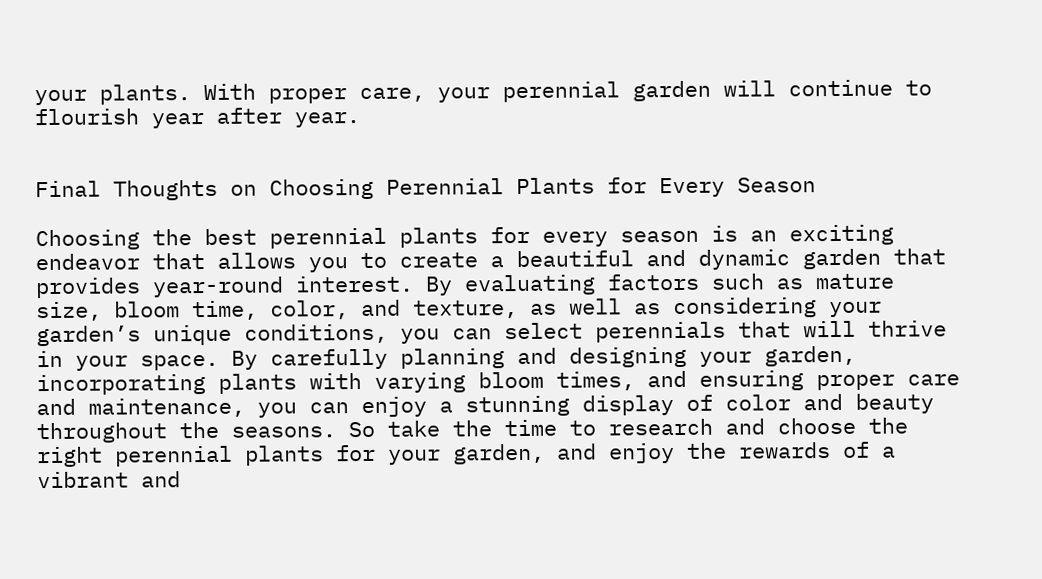your plants. With proper care, your perennial garden will continue to flourish year after year.


Final Thoughts on Choosing Perennial Plants for Every Season

Choosing the best perennial plants for every season is an exciting endeavor that allows you to create a beautiful and dynamic garden that provides year-round interest. By evaluating factors such as mature size, bloom time, color, and texture, as well as considering your garden’s unique conditions, you can select perennials that will thrive in your space. By carefully planning and designing your garden, incorporating plants with varying bloom times, and ensuring proper care and maintenance, you can enjoy a stunning display of color and beauty throughout the seasons. So take the time to research and choose the right perennial plants for your garden, and enjoy the rewards of a vibrant and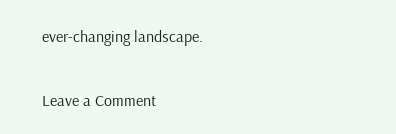ever-changing landscape.

Leave a Comment